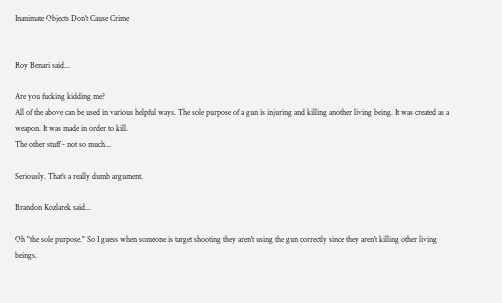Inanimate Objects Don't Cause Crime


Roy Benari said...

Are you fucking kidding me?
All of the above can be used in various helpful ways. The sole purpose of a gun is injuring and killing another living being. It was created as a weapon. It was made in order to kill.
The other stuff - not so much...

Seriously. That's a really dumb argument.

Brandon Kozlarek said...

Oh "the sole purpose." So I guess when someone is target shooting they aren't using the gun correctly since they aren't killing other living beings.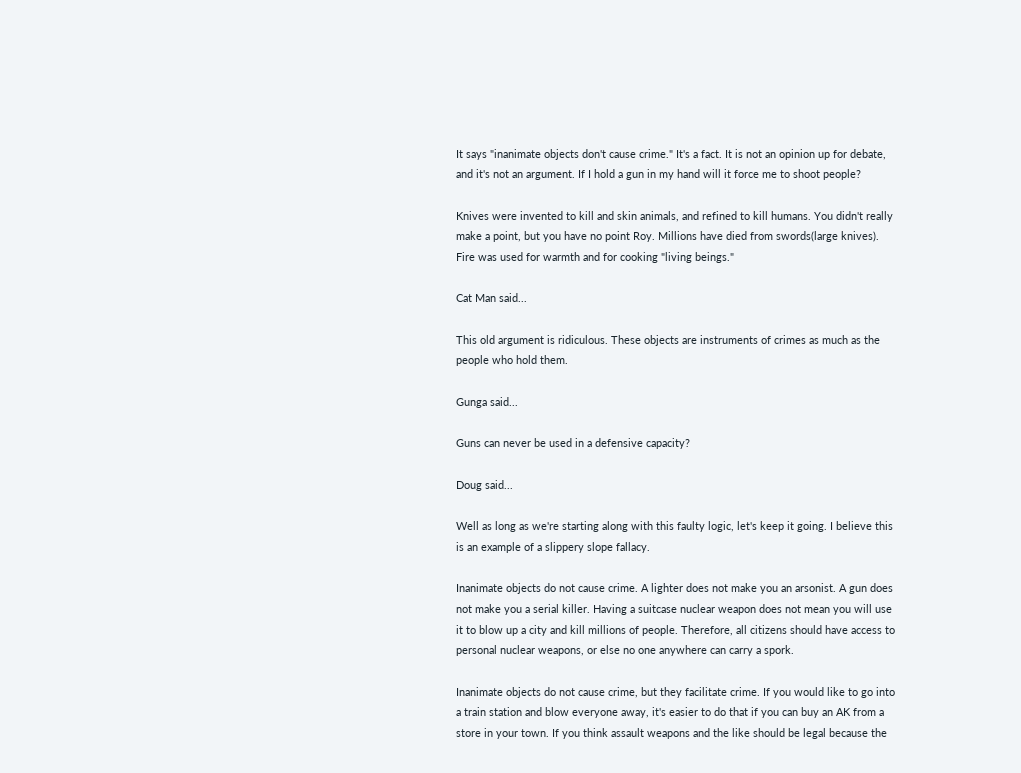It says "inanimate objects don't cause crime." It's a fact. It is not an opinion up for debate, and it's not an argument. If I hold a gun in my hand will it force me to shoot people?

Knives were invented to kill and skin animals, and refined to kill humans. You didn't really make a point, but you have no point Roy. Millions have died from swords(large knives). Fire was used for warmth and for cooking "living beings."

Cat Man said...

This old argument is ridiculous. These objects are instruments of crimes as much as the people who hold them.

Gunga said...

Guns can never be used in a defensive capacity?

Doug said...

Well as long as we're starting along with this faulty logic, let's keep it going. I believe this is an example of a slippery slope fallacy.

Inanimate objects do not cause crime. A lighter does not make you an arsonist. A gun does not make you a serial killer. Having a suitcase nuclear weapon does not mean you will use it to blow up a city and kill millions of people. Therefore, all citizens should have access to personal nuclear weapons, or else no one anywhere can carry a spork.

Inanimate objects do not cause crime, but they facilitate crime. If you would like to go into a train station and blow everyone away, it's easier to do that if you can buy an AK from a store in your town. If you think assault weapons and the like should be legal because the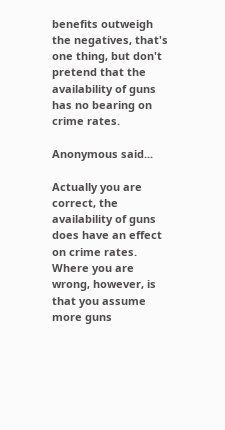benefits outweigh the negatives, that's one thing, but don't pretend that the availability of guns has no bearing on crime rates.

Anonymous said...

Actually you are correct, the availability of guns does have an effect on crime rates. Where you are wrong, however, is that you assume more guns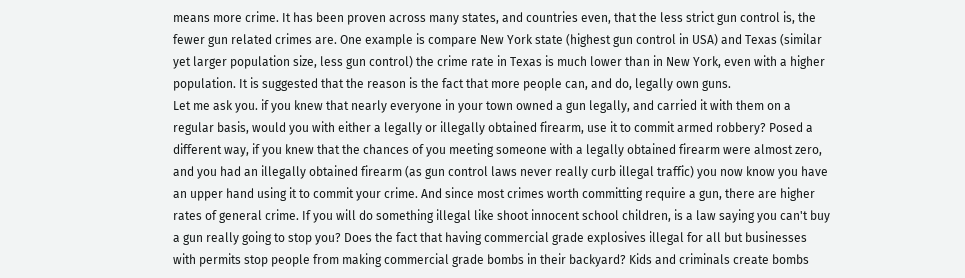means more crime. It has been proven across many states, and countries even, that the less strict gun control is, the fewer gun related crimes are. One example is compare New York state (highest gun control in USA) and Texas (similar yet larger population size, less gun control) the crime rate in Texas is much lower than in New York, even with a higher population. It is suggested that the reason is the fact that more people can, and do, legally own guns.
Let me ask you. if you knew that nearly everyone in your town owned a gun legally, and carried it with them on a regular basis, would you with either a legally or illegally obtained firearm, use it to commit armed robbery? Posed a different way, if you knew that the chances of you meeting someone with a legally obtained firearm were almost zero, and you had an illegally obtained firearm (as gun control laws never really curb illegal traffic) you now know you have an upper hand using it to commit your crime. And since most crimes worth committing require a gun, there are higher rates of general crime. If you will do something illegal like shoot innocent school children, is a law saying you can't buy a gun really going to stop you? Does the fact that having commercial grade explosives illegal for all but businesses with permits stop people from making commercial grade bombs in their backyard? Kids and criminals create bombs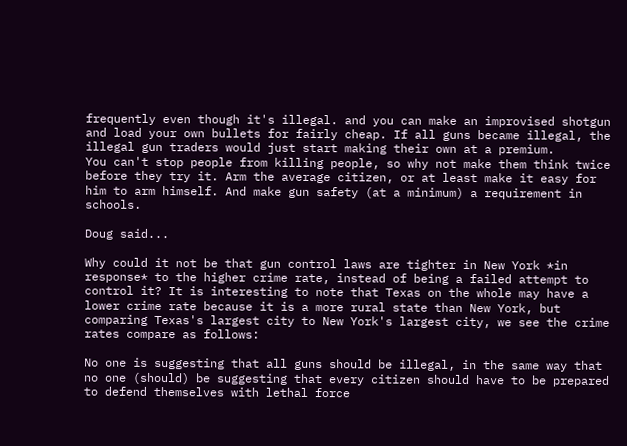frequently even though it's illegal. and you can make an improvised shotgun and load your own bullets for fairly cheap. If all guns became illegal, the illegal gun traders would just start making their own at a premium.
You can't stop people from killing people, so why not make them think twice before they try it. Arm the average citizen, or at least make it easy for him to arm himself. And make gun safety (at a minimum) a requirement in schools.

Doug said...

Why could it not be that gun control laws are tighter in New York *in response* to the higher crime rate, instead of being a failed attempt to control it? It is interesting to note that Texas on the whole may have a lower crime rate because it is a more rural state than New York, but comparing Texas's largest city to New York's largest city, we see the crime rates compare as follows:

No one is suggesting that all guns should be illegal, in the same way that no one (should) be suggesting that every citizen should have to be prepared to defend themselves with lethal force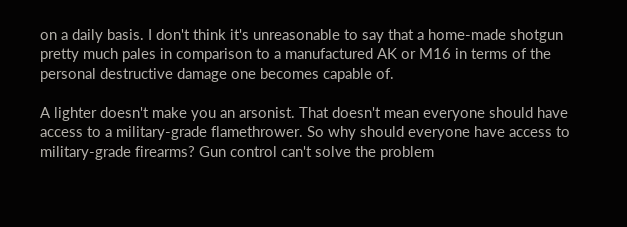on a daily basis. I don't think it's unreasonable to say that a home-made shotgun pretty much pales in comparison to a manufactured AK or M16 in terms of the personal destructive damage one becomes capable of.

A lighter doesn't make you an arsonist. That doesn't mean everyone should have access to a military-grade flamethrower. So why should everyone have access to military-grade firearms? Gun control can't solve the problem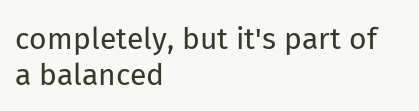completely, but it's part of a balanced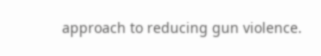approach to reducing gun violence.